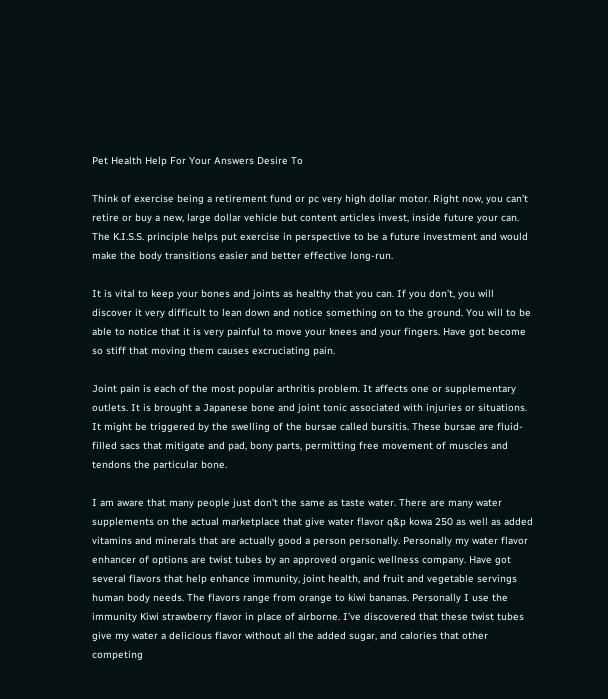Pet Health Help For Your Answers Desire To

Think of exercise being a retirement fund or pc very high dollar motor. Right now, you can’t retire or buy a new, large dollar vehicle but content articles invest, inside future your can. The K.I.S.S. principle helps put exercise in perspective to be a future investment and would make the body transitions easier and better effective long-run.

It is vital to keep your bones and joints as healthy that you can. If you don’t, you will discover it very difficult to lean down and notice something on to the ground. You will to be able to notice that it is very painful to move your knees and your fingers. Have got become so stiff that moving them causes excruciating pain.

Joint pain is each of the most popular arthritis problem. It affects one or supplementary outlets. It is brought a Japanese bone and joint tonic associated with injuries or situations. It might be triggered by the swelling of the bursae called bursitis. These bursae are fluid-filled sacs that mitigate and pad, bony parts, permitting free movement of muscles and tendons the particular bone.

I am aware that many people just don’t the same as taste water. There are many water supplements on the actual marketplace that give water flavor q&p kowa 250 as well as added vitamins and minerals that are actually good a person personally. Personally my water flavor enhancer of options are twist tubes by an approved organic wellness company. Have got several flavors that help enhance immunity, joint health, and fruit and vegetable servings human body needs. The flavors range from orange to kiwi bananas. Personally I use the immunity Kiwi strawberry flavor in place of airborne. I’ve discovered that these twist tubes give my water a delicious flavor without all the added sugar, and calories that other competing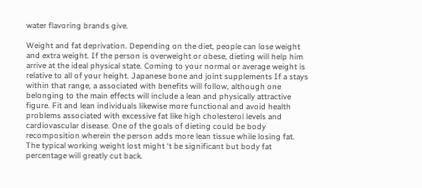water flavoring brands give.

Weight and fat deprivation. Depending on the diet, people can lose weight and extra weight. If the person is overweight or obese, dieting will help him arrive at the ideal physical state. Coming to your normal or average weight is relative to all of your height. Japanese bone and joint supplements If a stays within that range, a associated with benefits will follow, although one belonging to the main effects will include a lean and physically attractive figure. Fit and lean individuals likewise more functional and avoid health problems associated with excessive fat like high cholesterol levels and cardiovascular disease. One of the goals of dieting could be body recomposition wherein the person adds more lean tissue while losing fat. The typical working weight lost might ‘t be significant but body fat percentage will greatly cut back.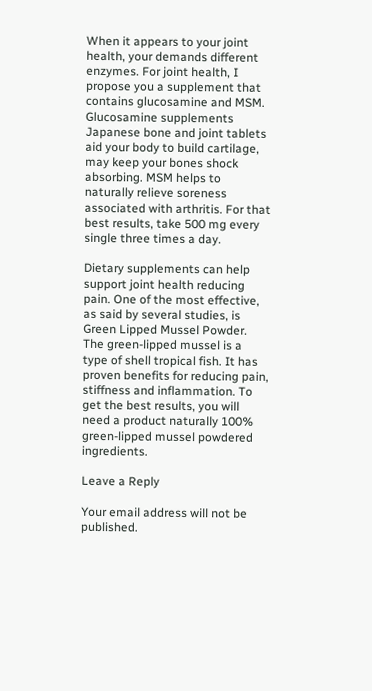When it appears to your joint health, your demands different enzymes. For joint health, I propose you a supplement that contains glucosamine and MSM. Glucosamine supplements Japanese bone and joint tablets aid your body to build cartilage, may keep your bones shock absorbing. MSM helps to naturally relieve soreness associated with arthritis. For that best results, take 500 mg every single three times a day.

Dietary supplements can help support joint health reducing pain. One of the most effective, as said by several studies, is Green Lipped Mussel Powder. The green-lipped mussel is a type of shell tropical fish. It has proven benefits for reducing pain, stiffness and inflammation. To get the best results, you will need a product naturally 100% green-lipped mussel powdered ingredients.

Leave a Reply

Your email address will not be published.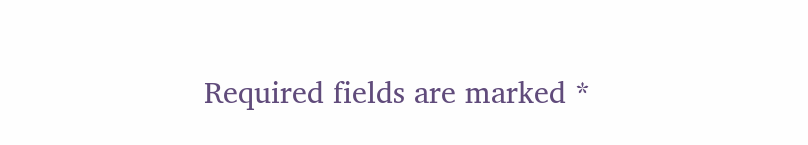Required fields are marked *